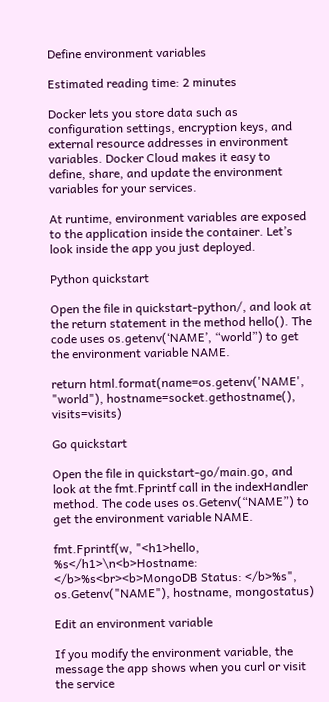Define environment variables

Estimated reading time: 2 minutes

Docker lets you store data such as configuration settings, encryption keys, and external resource addresses in environment variables. Docker Cloud makes it easy to define, share, and update the environment variables for your services.

At runtime, environment variables are exposed to the application inside the container. Let’s look inside the app you just deployed.

Python quickstart

Open the file in quickstart-python/, and look at the return statement in the method hello(). The code uses os.getenv(‘NAME’, “world”) to get the environment variable NAME.

return html.format(name=os.getenv('NAME', "world"), hostname=socket.gethostname(), visits=visits)

Go quickstart

Open the file in quickstart-go/main.go, and look at the fmt.Fprintf call in the indexHandler method. The code uses os.Getenv(“NAME”) to get the environment variable NAME.

fmt.Fprintf(w, "<h1>hello, %s</h1>\n<b>Hostname: </b>%s<br><b>MongoDB Status: </b>%s", os.Getenv("NAME"), hostname, mongostatus)

Edit an environment variable

If you modify the environment variable, the message the app shows when you curl or visit the service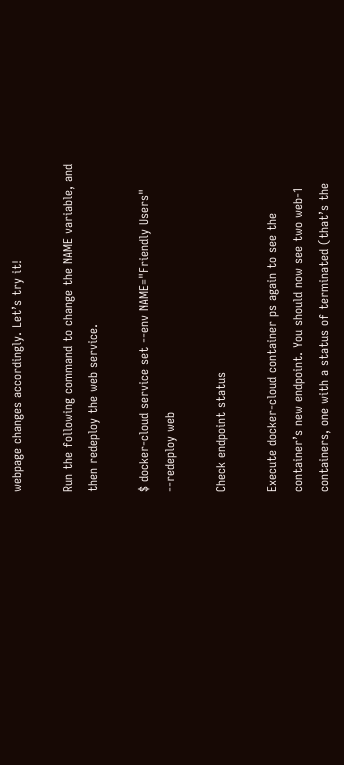webpage changes accordingly. Let’s try it!

Run the following command to change the NAME variable, and then redeploy the web service.

$ docker-cloud service set --env NAME="Friendly Users" --redeploy web

Check endpoint status

Execute docker-cloud container ps again to see the container’s new endpoint. You should now see two web-1 containers, one with a status of terminated (that’s the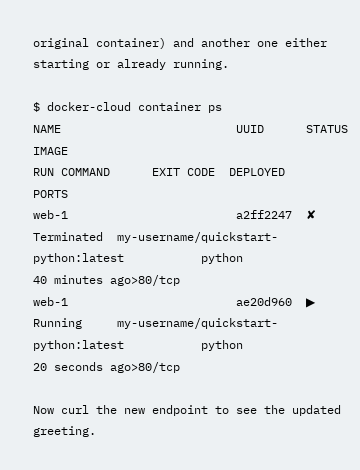original container) and another one either starting or already running.

$ docker-cloud container ps
NAME                         UUID      STATUS        IMAGE                                          RUN COMMAND      EXIT CODE  DEPLOYED        PORTS
web-1                        a2ff2247  ✘ Terminated  my-username/quickstart-python:latest           python               40 minutes ago>80/tcp
web-1                        ae20d960  ▶ Running     my-username/quickstart-python:latest           python               20 seconds ago>80/tcp

Now curl the new endpoint to see the updated greeting.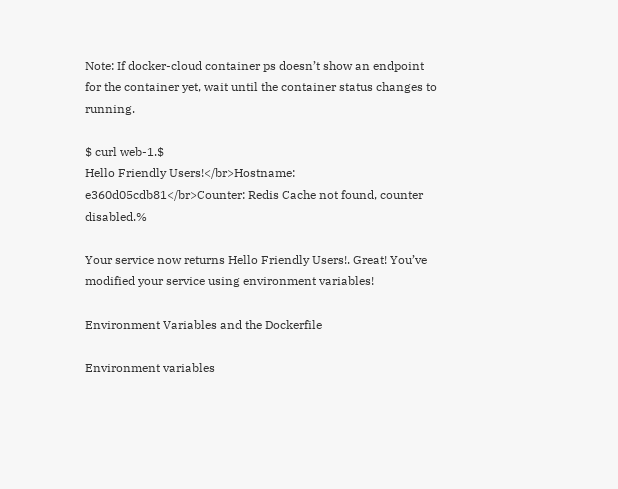Note: If docker-cloud container ps doesn’t show an endpoint for the container yet, wait until the container status changes to running.

$ curl web-1.$
Hello Friendly Users!</br>Hostname: e360d05cdb81</br>Counter: Redis Cache not found, counter disabled.%

Your service now returns Hello Friendly Users!. Great! You’ve modified your service using environment variables!

Environment Variables and the Dockerfile

Environment variables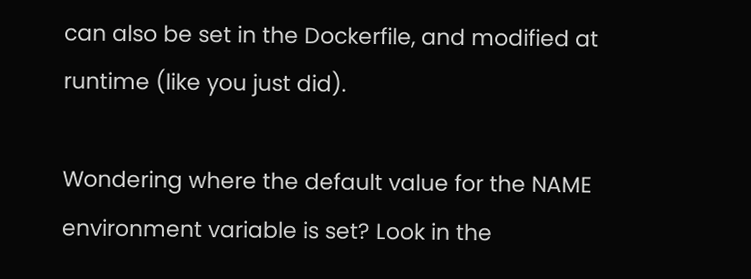can also be set in the Dockerfile, and modified at runtime (like you just did).

Wondering where the default value for the NAME environment variable is set? Look in the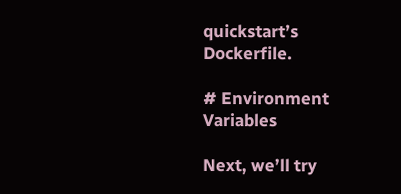quickstart’s Dockerfile.

# Environment Variables

Next, we’ll try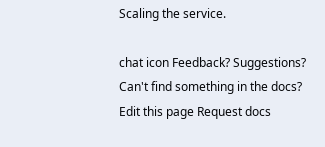Scaling the service.

chat icon Feedback? Suggestions? Can't find something in the docs?
Edit this page Request docs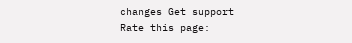changes Get support
Rate this page: